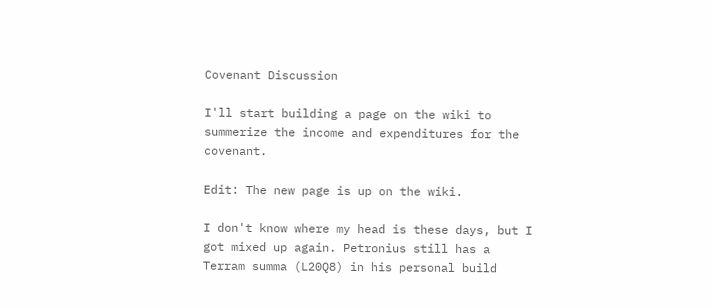Covenant Discussion

I'll start building a page on the wiki to summerize the income and expenditures for the covenant.

Edit: The new page is up on the wiki.

I don't know where my head is these days, but I got mixed up again. Petronius still has a Terram summa (L20Q8) in his personal build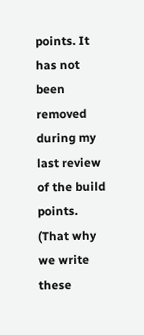points. It has not been removed during my last review of the build points. (That why we write these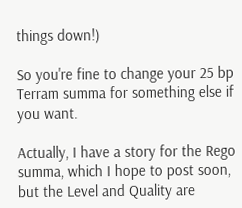things down!)

So you're fine to change your 25 bp Terram summa for something else if you want.

Actually, I have a story for the Rego summa, which I hope to post soon, but the Level and Quality are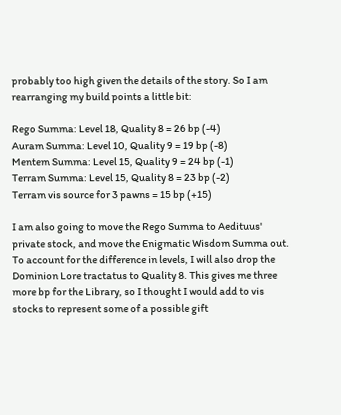probably too high given the details of the story. So I am rearranging my build points a little bit:

Rego Summa: Level 18, Quality 8 = 26 bp (-4)
Auram Summa: Level 10, Quality 9 = 19 bp (-8)
Mentem Summa: Level 15, Quality 9 = 24 bp (-1)
Terram Summa: Level 15, Quality 8 = 23 bp (-2)
Terram vis source for 3 pawns = 15 bp (+15)

I am also going to move the Rego Summa to Aedituus' private stock, and move the Enigmatic Wisdom Summa out. To account for the difference in levels, I will also drop the Dominion Lore tractatus to Quality 8. This gives me three more bp for the Library, so I thought I would add to vis stocks to represent some of a possible gift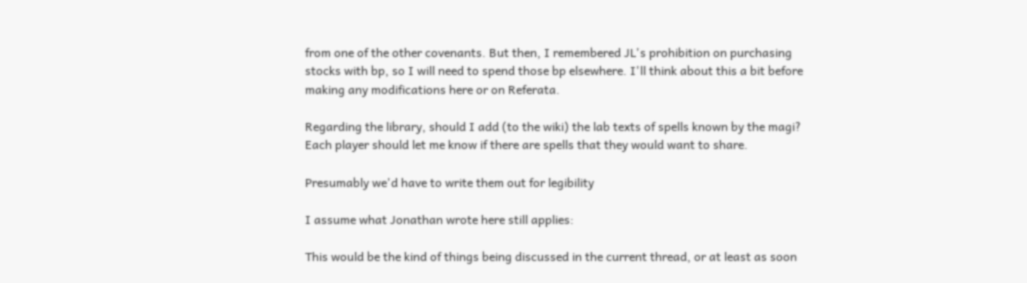from one of the other covenants. But then, I remembered JL's prohibition on purchasing stocks with bp, so I will need to spend those bp elsewhere. I'll think about this a bit before making any modifications here or on Referata.

Regarding the library, should I add (to the wiki) the lab texts of spells known by the magi? Each player should let me know if there are spells that they would want to share.

Presumably we'd have to write them out for legibility

I assume what Jonathan wrote here still applies:

This would be the kind of things being discussed in the current thread, or at least as soon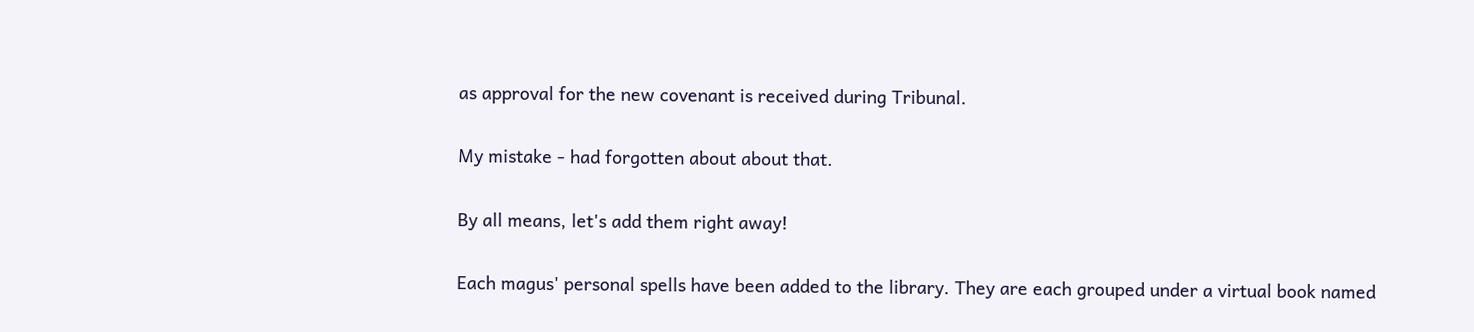as approval for the new covenant is received during Tribunal.

My mistake - had forgotten about about that.

By all means, let's add them right away!

Each magus' personal spells have been added to the library. They are each grouped under a virtual book named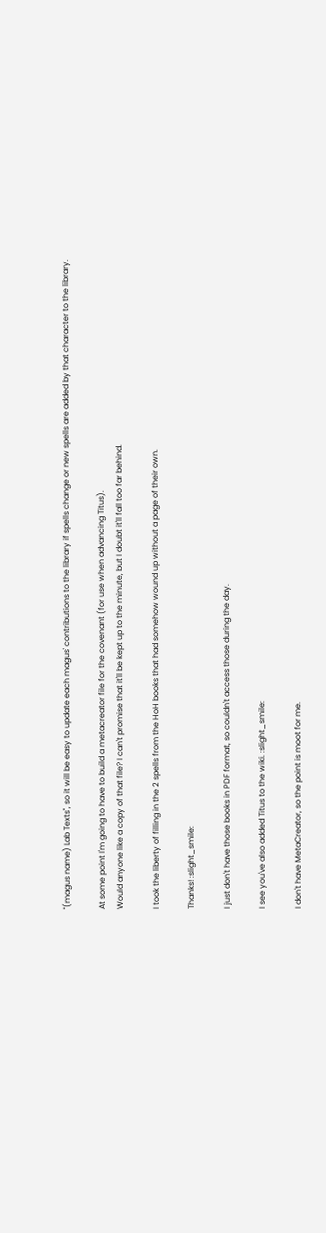"(magus name) Lab Texts", so it will be easy to update each magus' contributions to the library if spells change or new spells are added by that character to the library.

At some point I'm going to have to build a metacreator file for the covenant (for use when advancing Titus).
Would anyone like a copy of that file? I can't promise that it'll be kept up to the minute, but I doubt it'll fall too far behind.

I took the liberty of filling in the 2 spells from the HoH books that had somehow wound up without a page of their own.

Thanks! :slight_smile:

I just don't have those books in PDF format, so couldn't access those during the day.

I see you've also added Titus to the wiki. :slight_smile:

I don't have MetaCreator, so the point is moot for me.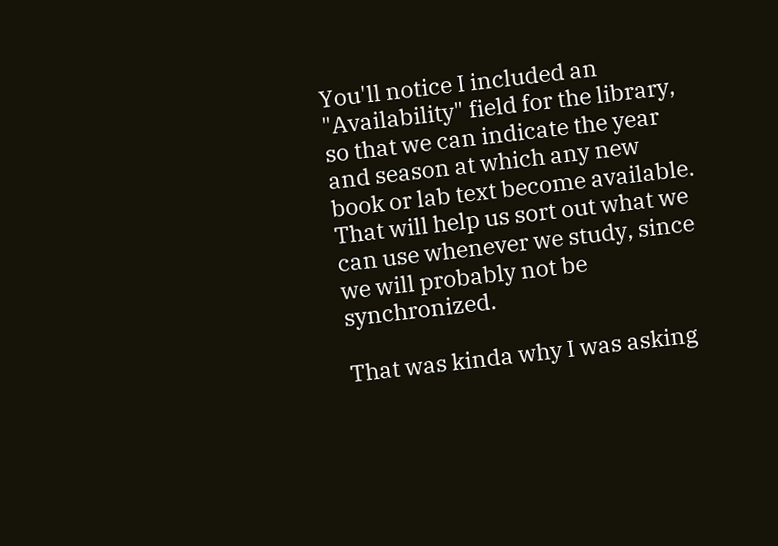You'll notice I included an "Availability" field for the library, so that we can indicate the year and season at which any new book or lab text become available. That will help us sort out what we can use whenever we study, since we will probably not be synchronized.

That was kinda why I was asking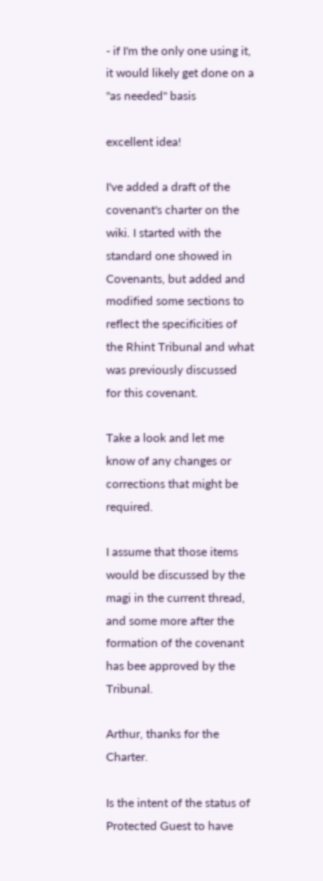- if I'm the only one using it, it would likely get done on a "as needed" basis

excellent idea!

I've added a draft of the covenant's charter on the wiki. I started with the standard one showed in Covenants, but added and modified some sections to reflect the specificities of the Rhint Tribunal and what was previously discussed for this covenant.

Take a look and let me know of any changes or corrections that might be required.

I assume that those items would be discussed by the magi in the current thread, and some more after the formation of the covenant has bee approved by the Tribunal.

Arthur, thanks for the Charter.

Is the intent of the status of Protected Guest to have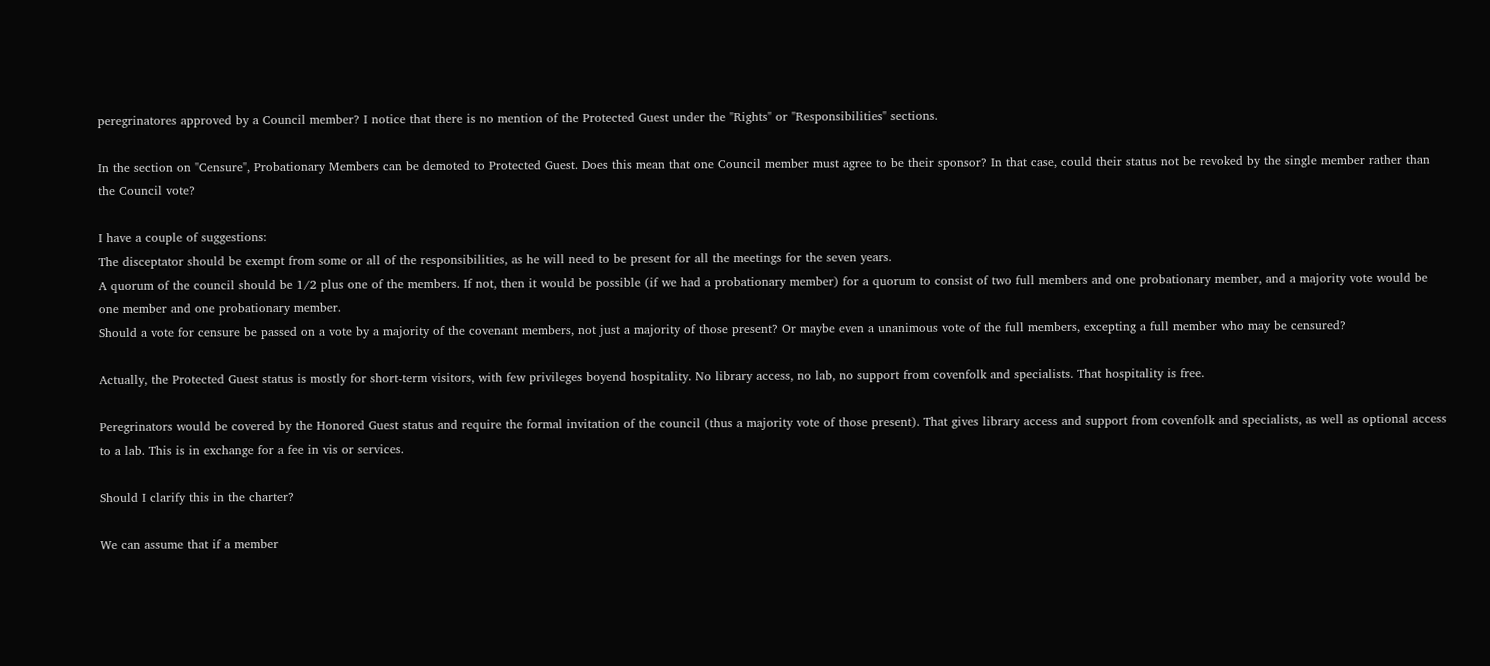peregrinatores approved by a Council member? I notice that there is no mention of the Protected Guest under the "Rights" or "Responsibilities" sections.

In the section on "Censure", Probationary Members can be demoted to Protected Guest. Does this mean that one Council member must agree to be their sponsor? In that case, could their status not be revoked by the single member rather than the Council vote?

I have a couple of suggestions:
The disceptator should be exempt from some or all of the responsibilities, as he will need to be present for all the meetings for the seven years.
A quorum of the council should be 1/2 plus one of the members. If not, then it would be possible (if we had a probationary member) for a quorum to consist of two full members and one probationary member, and a majority vote would be one member and one probationary member.
Should a vote for censure be passed on a vote by a majority of the covenant members, not just a majority of those present? Or maybe even a unanimous vote of the full members, excepting a full member who may be censured?

Actually, the Protected Guest status is mostly for short-term visitors, with few privileges boyend hospitality. No library access, no lab, no support from covenfolk and specialists. That hospitality is free.

Peregrinators would be covered by the Honored Guest status and require the formal invitation of the council (thus a majority vote of those present). That gives library access and support from covenfolk and specialists, as well as optional access to a lab. This is in exchange for a fee in vis or services.

Should I clarify this in the charter?

We can assume that if a member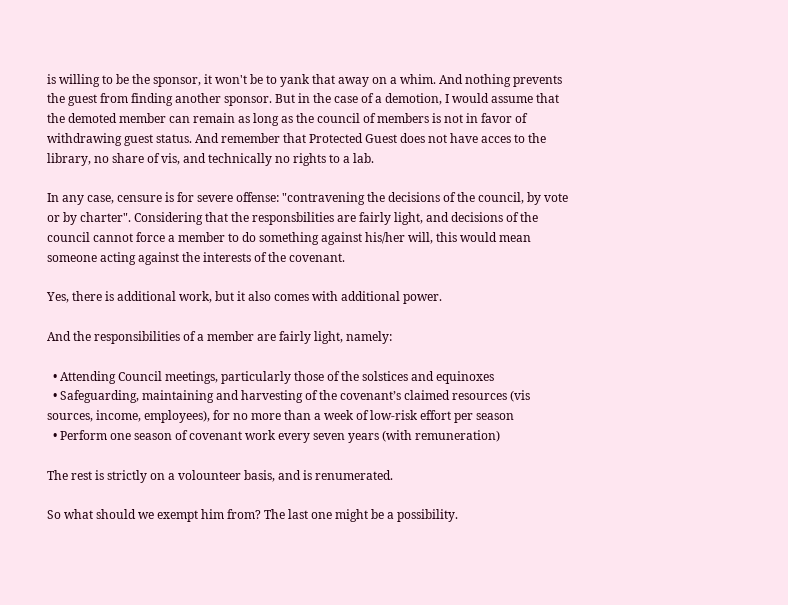is willing to be the sponsor, it won't be to yank that away on a whim. And nothing prevents the guest from finding another sponsor. But in the case of a demotion, I would assume that the demoted member can remain as long as the council of members is not in favor of withdrawing guest status. And remember that Protected Guest does not have acces to the library, no share of vis, and technically no rights to a lab.

In any case, censure is for severe offense: "contravening the decisions of the council, by vote or by charter". Considering that the responsbilities are fairly light, and decisions of the council cannot force a member to do something against his/her will, this would mean someone acting against the interests of the covenant.

Yes, there is additional work, but it also comes with additional power.

And the responsibilities of a member are fairly light, namely:

  • Attending Council meetings, particularly those of the solstices and equinoxes
  • Safeguarding, maintaining and harvesting of the covenant’s claimed resources (vis sources, income, employees), for no more than a week of low-risk effort per season
  • Perform one season of covenant work every seven years (with remuneration)

The rest is strictly on a volounteer basis, and is renumerated.

So what should we exempt him from? The last one might be a possibility.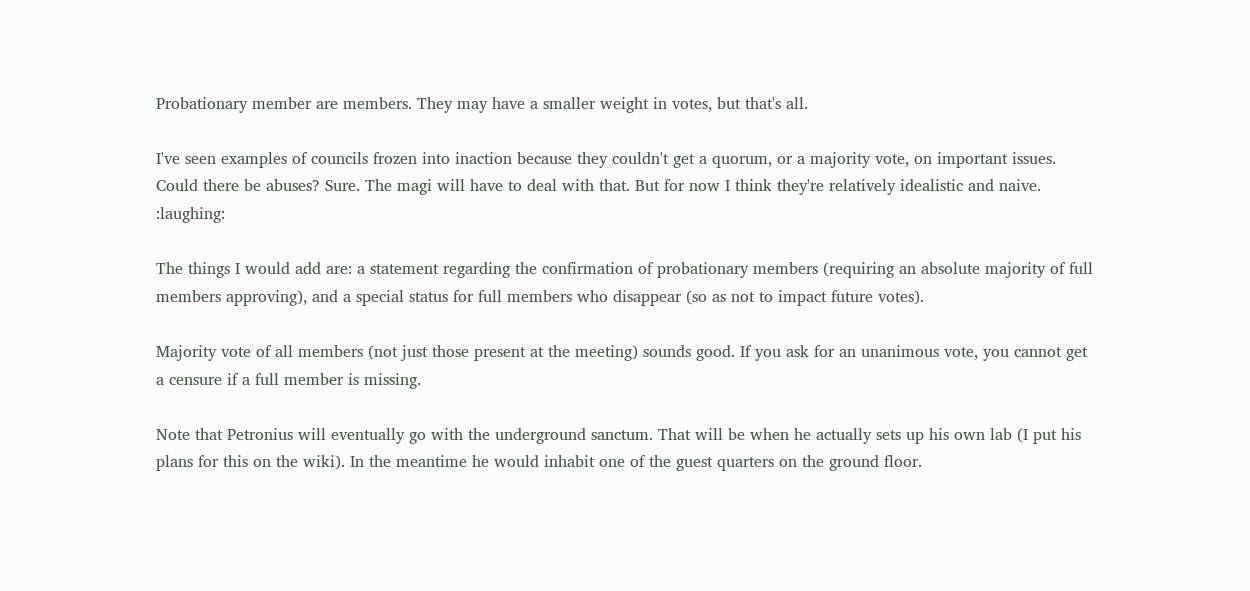Probationary member are members. They may have a smaller weight in votes, but that's all.

I've seen examples of councils frozen into inaction because they couldn't get a quorum, or a majority vote, on important issues. Could there be abuses? Sure. The magi will have to deal with that. But for now I think they're relatively idealistic and naive. :laughing:

The things I would add are: a statement regarding the confirmation of probationary members (requiring an absolute majority of full members approving), and a special status for full members who disappear (so as not to impact future votes).

Majority vote of all members (not just those present at the meeting) sounds good. If you ask for an unanimous vote, you cannot get a censure if a full member is missing.

Note that Petronius will eventually go with the underground sanctum. That will be when he actually sets up his own lab (I put his plans for this on the wiki). In the meantime he would inhabit one of the guest quarters on the ground floor.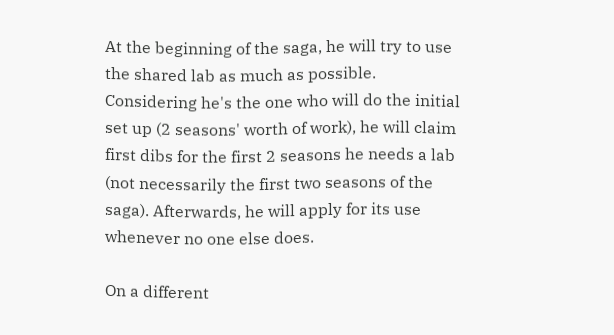At the beginning of the saga, he will try to use the shared lab as much as possible. Considering he's the one who will do the initial set up (2 seasons' worth of work), he will claim first dibs for the first 2 seasons he needs a lab (not necessarily the first two seasons of the saga). Afterwards, he will apply for its use whenever no one else does.

On a different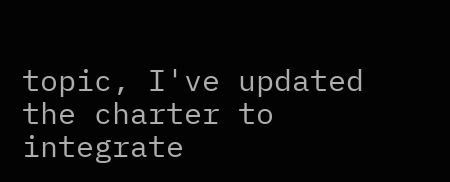topic, I've updated the charter to integrate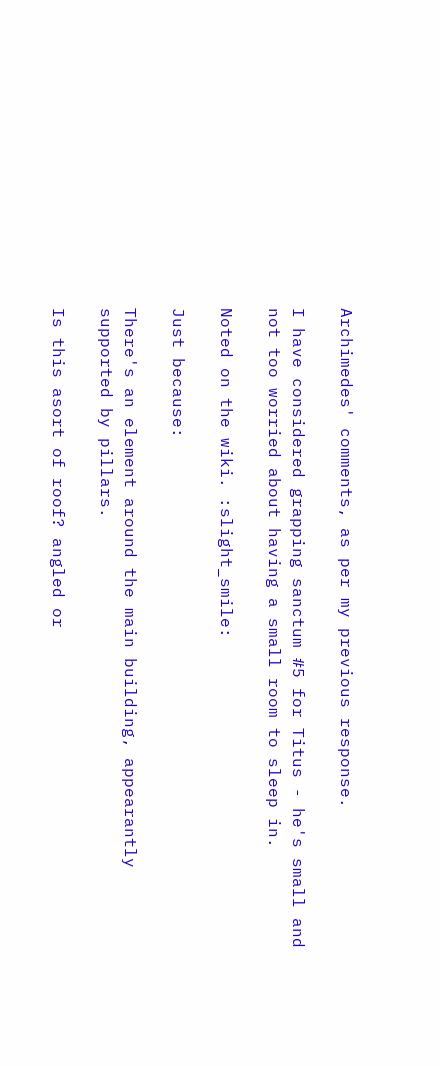Archimedes' comments, as per my previous response.

I have considered grapping sanctum #5 for Titus - he's small and not too worried about having a small room to sleep in.

Noted on the wiki. :slight_smile:

Just because:

There's an element around the main building, appearantly supported by pillars.

Is this asort of roof? angled or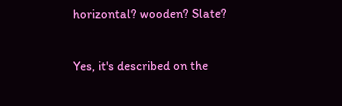horizontal? wooden? Slate?

Yes, it's described on the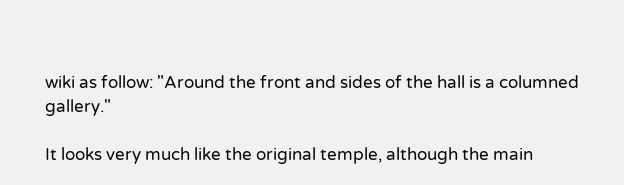wiki as follow: "Around the front and sides of the hall is a columned gallery."

It looks very much like the original temple, although the main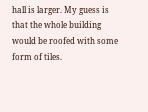hall is larger. My guess is that the whole building would be roofed with some form of tiles.